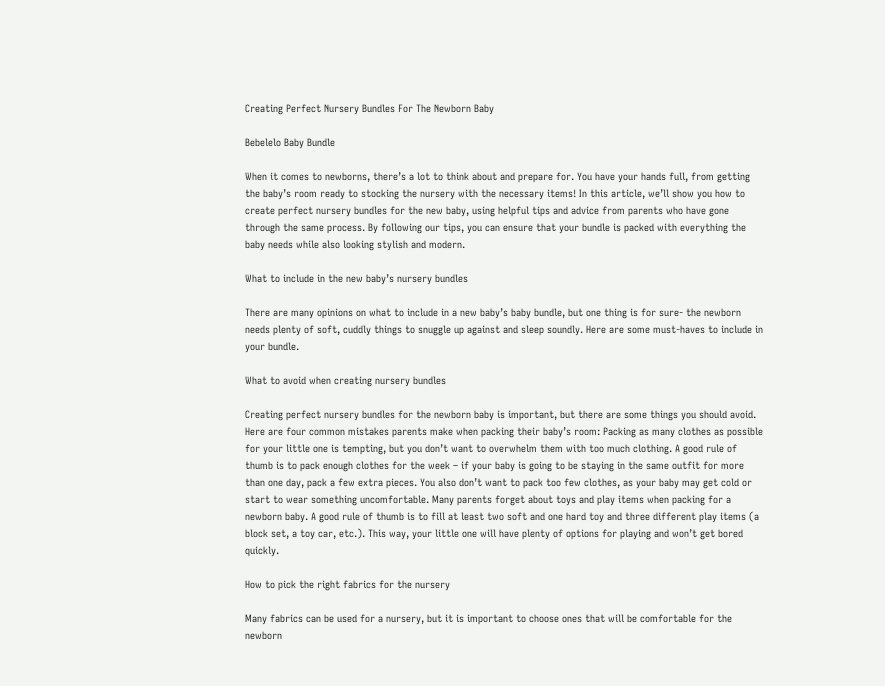Creating Perfect Nursery Bundles For The Newborn Baby

Bebelelo Baby Bundle

When it comes to newborns, there’s a lot to think about and prepare for. You have your hands full, from getting the baby’s room ready to stocking the nursery with the necessary items! In this article, we’ll show you how to create perfect nursery bundles for the new baby, using helpful tips and advice from parents who have gone through the same process. By following our tips, you can ensure that your bundle is packed with everything the baby needs while also looking stylish and modern.

What to include in the new baby’s nursery bundles

There are many opinions on what to include in a new baby’s baby bundle, but one thing is for sure- the newborn needs plenty of soft, cuddly things to snuggle up against and sleep soundly. Here are some must-haves to include in your bundle.

What to avoid when creating nursery bundles

Creating perfect nursery bundles for the newborn baby is important, but there are some things you should avoid. Here are four common mistakes parents make when packing their baby’s room: Packing as many clothes as possible for your little one is tempting, but you don’t want to overwhelm them with too much clothing. A good rule of thumb is to pack enough clothes for the week – if your baby is going to be staying in the same outfit for more than one day, pack a few extra pieces. You also don’t want to pack too few clothes, as your baby may get cold or start to wear something uncomfortable. Many parents forget about toys and play items when packing for a newborn baby. A good rule of thumb is to fill at least two soft and one hard toy and three different play items (a block set, a toy car, etc.). This way, your little one will have plenty of options for playing and won’t get bored quickly.

How to pick the right fabrics for the nursery

Many fabrics can be used for a nursery, but it is important to choose ones that will be comfortable for the newborn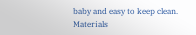baby and easy to keep clean. Materials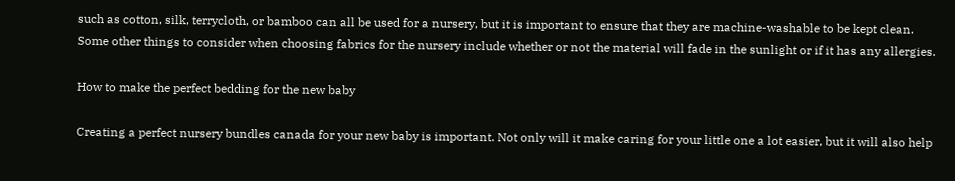such as cotton, silk, terrycloth, or bamboo can all be used for a nursery, but it is important to ensure that they are machine-washable to be kept clean. Some other things to consider when choosing fabrics for the nursery include whether or not the material will fade in the sunlight or if it has any allergies.

How to make the perfect bedding for the new baby

Creating a perfect nursery bundles canada for your new baby is important. Not only will it make caring for your little one a lot easier, but it will also help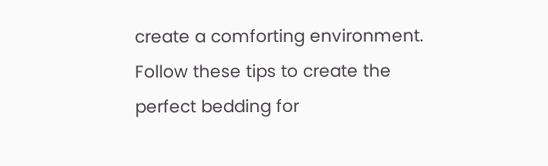create a comforting environment. Follow these tips to create the perfect bedding for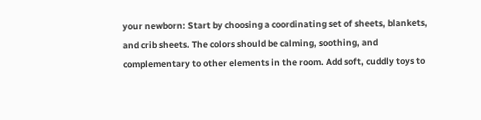your newborn: Start by choosing a coordinating set of sheets, blankets, and crib sheets. The colors should be calming, soothing, and complementary to other elements in the room. Add soft, cuddly toys to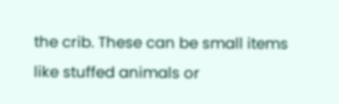the crib. These can be small items like stuffed animals or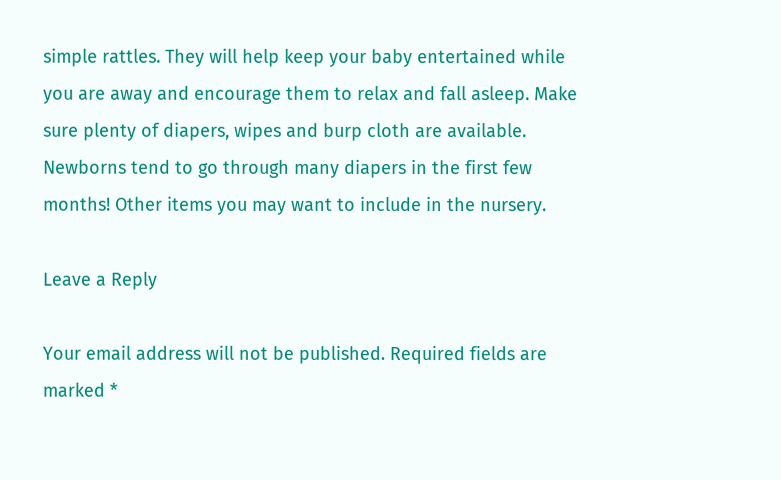simple rattles. They will help keep your baby entertained while you are away and encourage them to relax and fall asleep. Make sure plenty of diapers, wipes and burp cloth are available. Newborns tend to go through many diapers in the first few months! Other items you may want to include in the nursery.

Leave a Reply

Your email address will not be published. Required fields are marked *